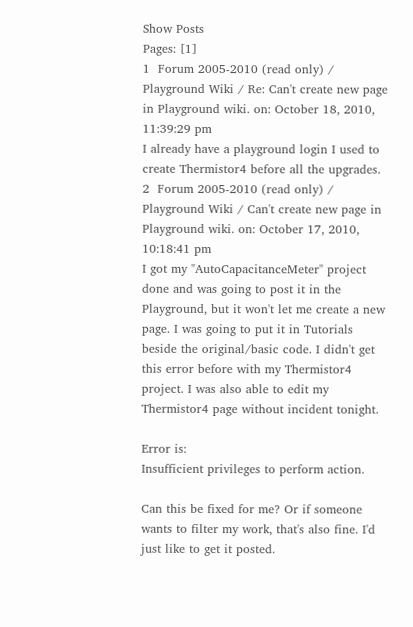Show Posts
Pages: [1]
1  Forum 2005-2010 (read only) / Playground Wiki / Re: Can't create new page in Playground wiki. on: October 18, 2010, 11:39:29 pm
I already have a playground login I used to create Thermistor4 before all the upgrades.
2  Forum 2005-2010 (read only) / Playground Wiki / Can't create new page in Playground wiki. on: October 17, 2010, 10:18:41 pm
I got my "AutoCapacitanceMeter" project done and was going to post it in the Playground, but it won't let me create a new page. I was going to put it in Tutorials beside the original/basic code. I didn't get this error before with my Thermistor4 project. I was also able to edit my Thermistor4 page without incident tonight.

Error is:
Insufficient privileges to perform action.

Can this be fixed for me? Or if someone wants to filter my work, that's also fine. I'd just like to get it posted.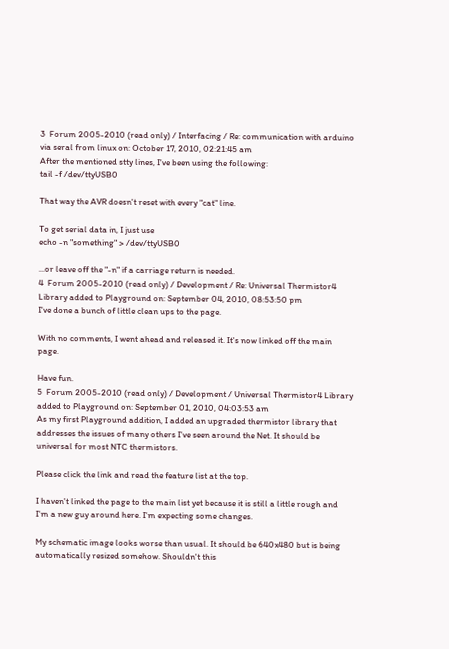3  Forum 2005-2010 (read only) / Interfacing / Re: communication with arduino via seral from linux on: October 17, 2010, 02:21:45 am
After the mentioned stty lines, I've been using the following:
tail -f /dev/ttyUSB0

That way the AVR doesn't reset with every "cat" line.

To get serial data in, I just use
echo -n "something" > /dev/ttyUSB0

...or leave off the "-n" if a carriage return is needed.
4  Forum 2005-2010 (read only) / Development / Re: Universal Thermistor4 Library added to Playground on: September 04, 2010, 08:53:50 pm
I've done a bunch of little clean ups to the page.

With no comments, I went ahead and released it. It's now linked off the main page.

Have fun.
5  Forum 2005-2010 (read only) / Development / Universal Thermistor4 Library added to Playground on: September 01, 2010, 04:03:53 am
As my first Playground addition, I added an upgraded thermistor library that addresses the issues of many others I've seen around the Net. It should be universal for most NTC thermistors.

Please click the link and read the feature list at the top.

I haven't linked the page to the main list yet because it is still a little rough and I'm a new guy around here. I'm expecting some changes.

My schematic image looks worse than usual. It should be 640x480 but is being automatically resized somehow. Shouldn't this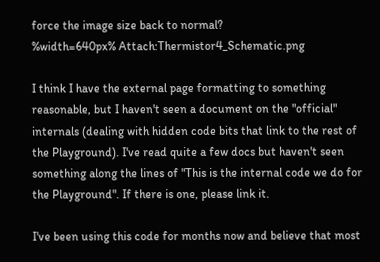force the image size back to normal?
%width=640px% Attach:Thermistor4_Schematic.png

I think I have the external page formatting to something reasonable, but I haven't seen a document on the "official" internals (dealing with hidden code bits that link to the rest of the Playground). I've read quite a few docs but haven't seen something along the lines of "This is the internal code we do for the Playground". If there is one, please link it.

I've been using this code for months now and believe that most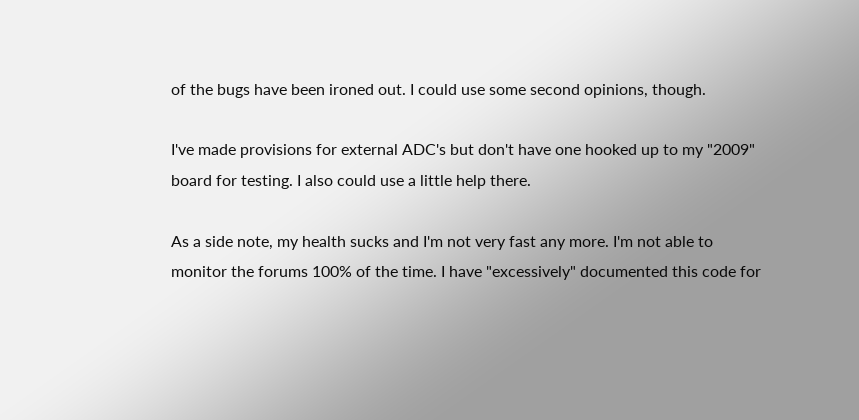of the bugs have been ironed out. I could use some second opinions, though.

I've made provisions for external ADC's but don't have one hooked up to my "2009" board for testing. I also could use a little help there.

As a side note, my health sucks and I'm not very fast any more. I'm not able to monitor the forums 100% of the time. I have "excessively" documented this code for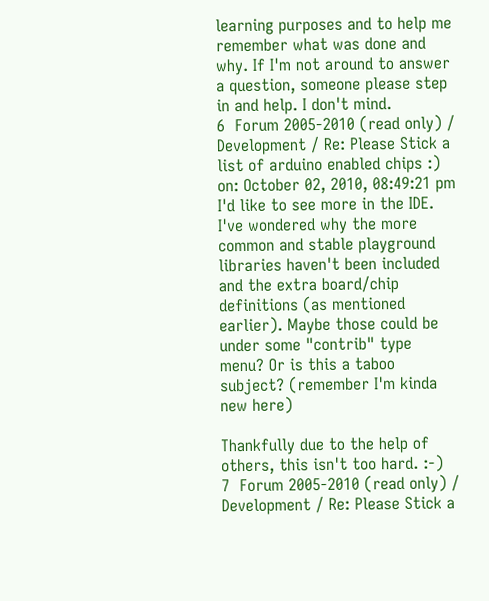learning purposes and to help me remember what was done and why. If I'm not around to answer a question, someone please step in and help. I don't mind.
6  Forum 2005-2010 (read only) / Development / Re: Please Stick a list of arduino enabled chips :) on: October 02, 2010, 08:49:21 pm
I'd like to see more in the IDE. I've wondered why the more common and stable playground libraries haven't been included and the extra board/chip definitions (as mentioned earlier). Maybe those could be under some "contrib" type menu? Or is this a taboo subject? (remember I'm kinda new here)

Thankfully due to the help of others, this isn't too hard. :-)
7  Forum 2005-2010 (read only) / Development / Re: Please Stick a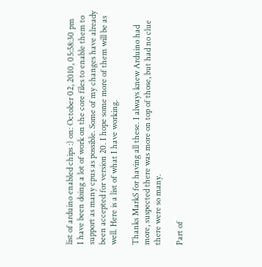list of arduino enabled chips :) on: October 02, 2010, 05:58:30 pm
I have been doing a lot of work on the core files to enable them to support as many cpus as possible. Some of my changes have already been accepted for version 20. I hope some more of them will be as well. Here is a list of what I have working.

Thanks MarkS for having all these. I always knew Arduino had more, suspected there was more on top of those, but had no clue there were so many.

Part of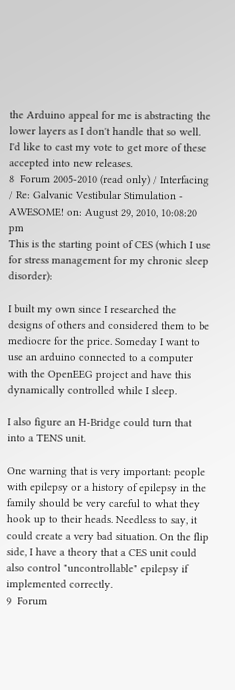the Arduino appeal for me is abstracting the lower layers as I don't handle that so well. I'd like to cast my vote to get more of these accepted into new releases.
8  Forum 2005-2010 (read only) / Interfacing / Re: Galvanic Vestibular Stimulation - AWESOME! on: August 29, 2010, 10:08:20 pm
This is the starting point of CES (which I use for stress management for my chronic sleep disorder):

I built my own since I researched the designs of others and considered them to be mediocre for the price. Someday I want to use an arduino connected to a computer with the OpenEEG project and have this dynamically controlled while I sleep.

I also figure an H-Bridge could turn that into a TENS unit.

One warning that is very important: people with epilepsy or a history of epilepsy in the family should be very careful to what they hook up to their heads. Needless to say, it could create a very bad situation. On the flip side, I have a theory that a CES unit could also control "uncontrollable" epilepsy if implemented correctly.
9  Forum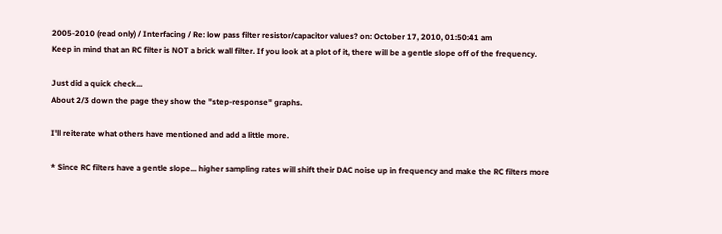2005-2010 (read only) / Interfacing / Re: low pass filter resistor/capacitor values? on: October 17, 2010, 01:50:41 am
Keep in mind that an RC filter is NOT a brick wall filter. If you look at a plot of it, there will be a gentle slope off of the frequency.

Just did a quick check...
About 2/3 down the page they show the "step-response" graphs.

I'll reiterate what others have mentioned and add a little more.

* Since RC filters have a gentle slope... higher sampling rates will shift their DAC noise up in frequency and make the RC filters more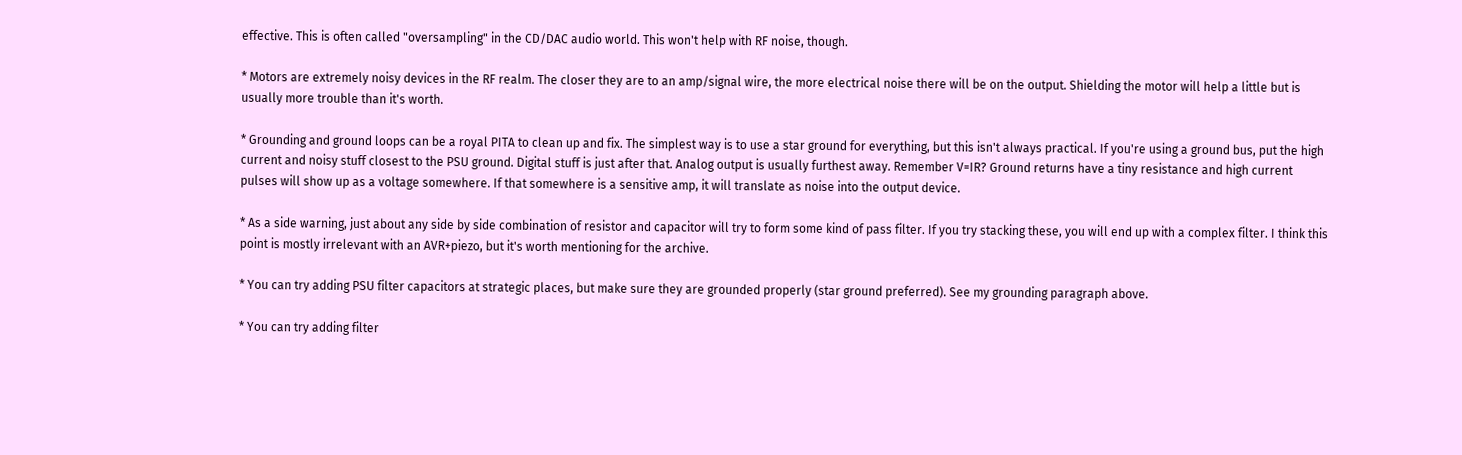effective. This is often called "oversampling" in the CD/DAC audio world. This won't help with RF noise, though.

* Motors are extremely noisy devices in the RF realm. The closer they are to an amp/signal wire, the more electrical noise there will be on the output. Shielding the motor will help a little but is usually more trouble than it's worth.

* Grounding and ground loops can be a royal PITA to clean up and fix. The simplest way is to use a star ground for everything, but this isn't always practical. If you're using a ground bus, put the high current and noisy stuff closest to the PSU ground. Digital stuff is just after that. Analog output is usually furthest away. Remember V=IR? Ground returns have a tiny resistance and high current pulses will show up as a voltage somewhere. If that somewhere is a sensitive amp, it will translate as noise into the output device.

* As a side warning, just about any side by side combination of resistor and capacitor will try to form some kind of pass filter. If you try stacking these, you will end up with a complex filter. I think this point is mostly irrelevant with an AVR+piezo, but it's worth mentioning for the archive.

* You can try adding PSU filter capacitors at strategic places, but make sure they are grounded properly (star ground preferred). See my grounding paragraph above.

* You can try adding filter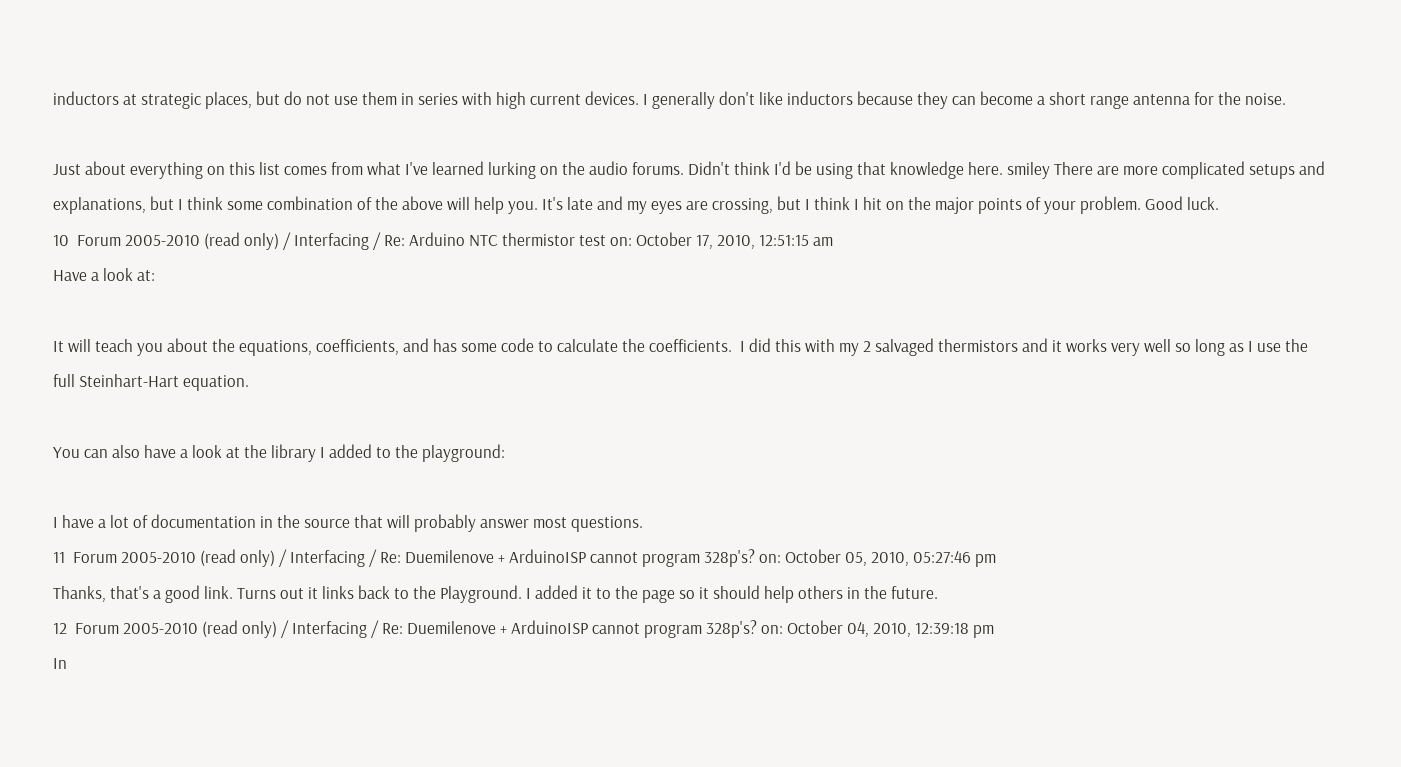inductors at strategic places, but do not use them in series with high current devices. I generally don't like inductors because they can become a short range antenna for the noise.

Just about everything on this list comes from what I've learned lurking on the audio forums. Didn't think I'd be using that knowledge here. smiley There are more complicated setups and explanations, but I think some combination of the above will help you. It's late and my eyes are crossing, but I think I hit on the major points of your problem. Good luck.
10  Forum 2005-2010 (read only) / Interfacing / Re: Arduino NTC thermistor test on: October 17, 2010, 12:51:15 am
Have a look at:

It will teach you about the equations, coefficients, and has some code to calculate the coefficients.  I did this with my 2 salvaged thermistors and it works very well so long as I use the full Steinhart-Hart equation.

You can also have a look at the library I added to the playground:

I have a lot of documentation in the source that will probably answer most questions.
11  Forum 2005-2010 (read only) / Interfacing / Re: Duemilenove + ArduinoISP cannot program 328p's? on: October 05, 2010, 05:27:46 pm
Thanks, that's a good link. Turns out it links back to the Playground. I added it to the page so it should help others in the future.
12  Forum 2005-2010 (read only) / Interfacing / Re: Duemilenove + ArduinoISP cannot program 328p's? on: October 04, 2010, 12:39:18 pm
In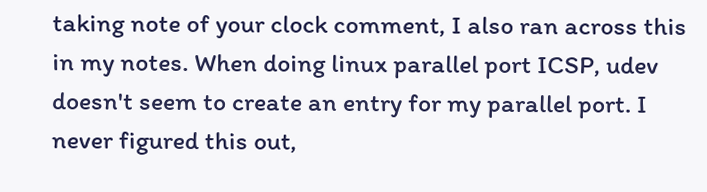taking note of your clock comment, I also ran across this in my notes. When doing linux parallel port ICSP, udev doesn't seem to create an entry for my parallel port. I never figured this out,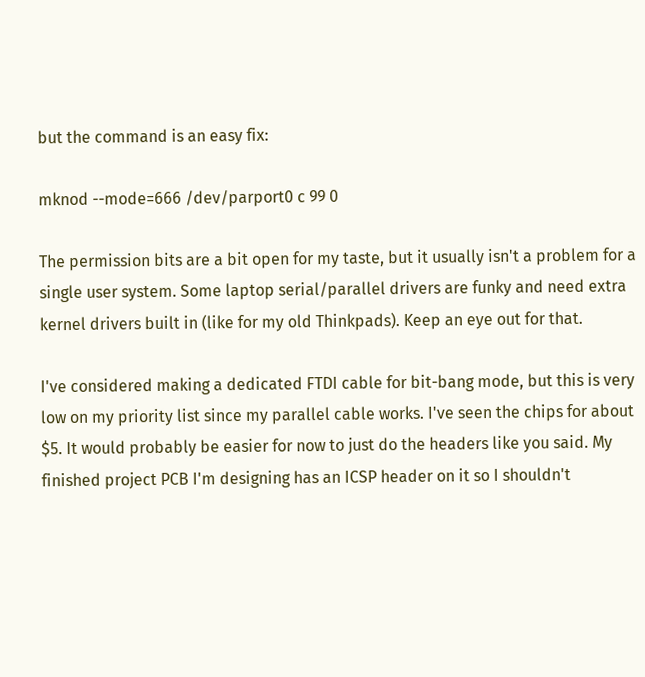but the command is an easy fix:

mknod --mode=666 /dev/parport0 c 99 0

The permission bits are a bit open for my taste, but it usually isn't a problem for a single user system. Some laptop serial/parallel drivers are funky and need extra kernel drivers built in (like for my old Thinkpads). Keep an eye out for that.

I've considered making a dedicated FTDI cable for bit-bang mode, but this is very low on my priority list since my parallel cable works. I've seen the chips for about $5. It would probably be easier for now to just do the headers like you said. My finished project PCB I'm designing has an ICSP header on it so I shouldn't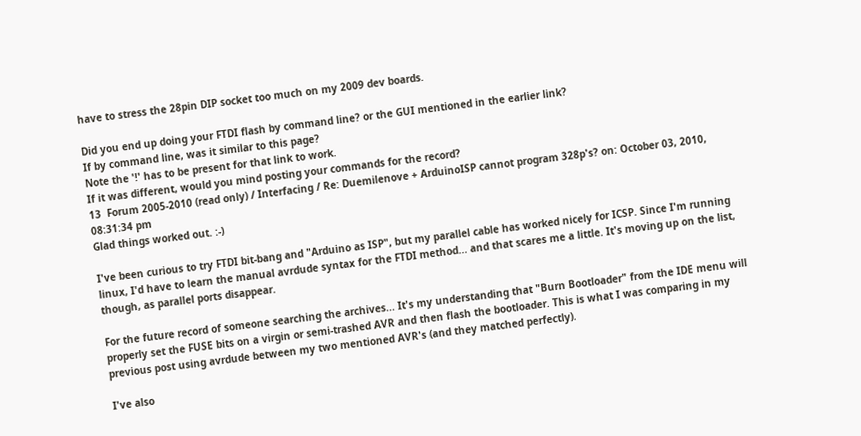have to stress the 28pin DIP socket too much on my 2009 dev boards.

Did you end up doing your FTDI flash by command line? or the GUI mentioned in the earlier link?
If by command line, was it similar to this page?
Note the '!' has to be present for that link to work.
If it was different, would you mind posting your commands for the record?
13  Forum 2005-2010 (read only) / Interfacing / Re: Duemilenove + ArduinoISP cannot program 328p's? on: October 03, 2010, 08:31:34 pm
Glad things worked out. :-)

I've been curious to try FTDI bit-bang and "Arduino as ISP", but my parallel cable has worked nicely for ICSP. Since I'm running linux, I'd have to learn the manual avrdude syntax for the FTDI method... and that scares me a little. It's moving up on the list, though, as parallel ports disappear.

For the future record of someone searching the archives... It's my understanding that "Burn Bootloader" from the IDE menu will properly set the FUSE bits on a virgin or semi-trashed AVR and then flash the bootloader. This is what I was comparing in my previous post using avrdude between my two mentioned AVR's (and they matched perfectly).

I've also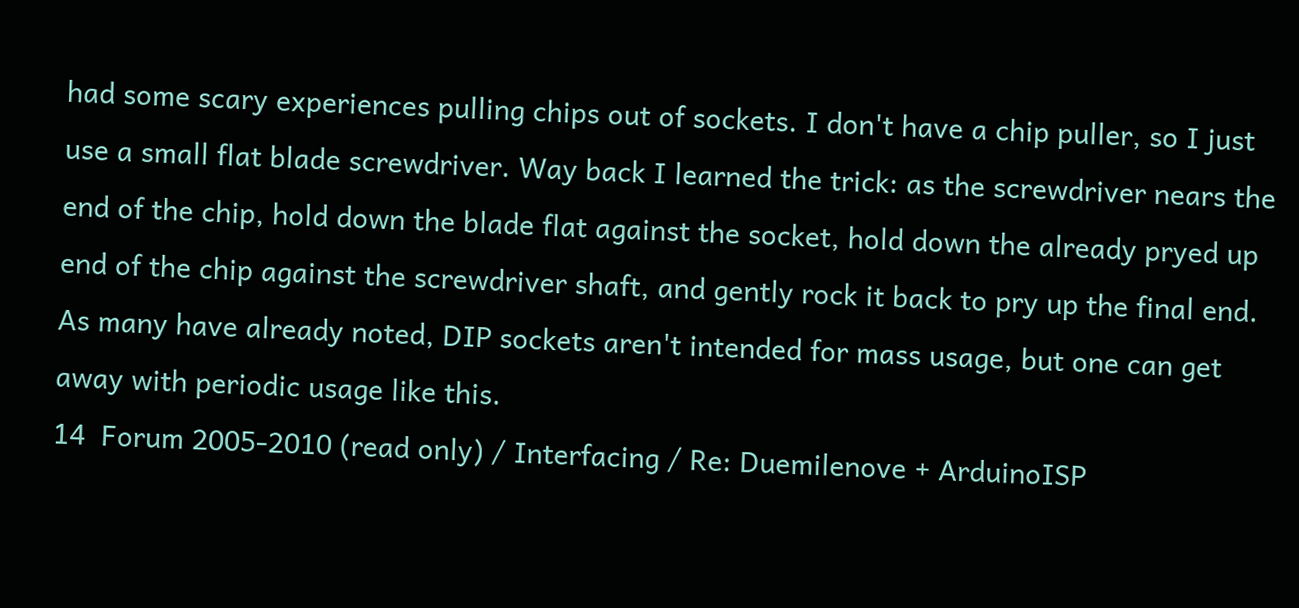had some scary experiences pulling chips out of sockets. I don't have a chip puller, so I just use a small flat blade screwdriver. Way back I learned the trick: as the screwdriver nears the end of the chip, hold down the blade flat against the socket, hold down the already pryed up end of the chip against the screwdriver shaft, and gently rock it back to pry up the final end. As many have already noted, DIP sockets aren't intended for mass usage, but one can get away with periodic usage like this.
14  Forum 2005-2010 (read only) / Interfacing / Re: Duemilenove + ArduinoISP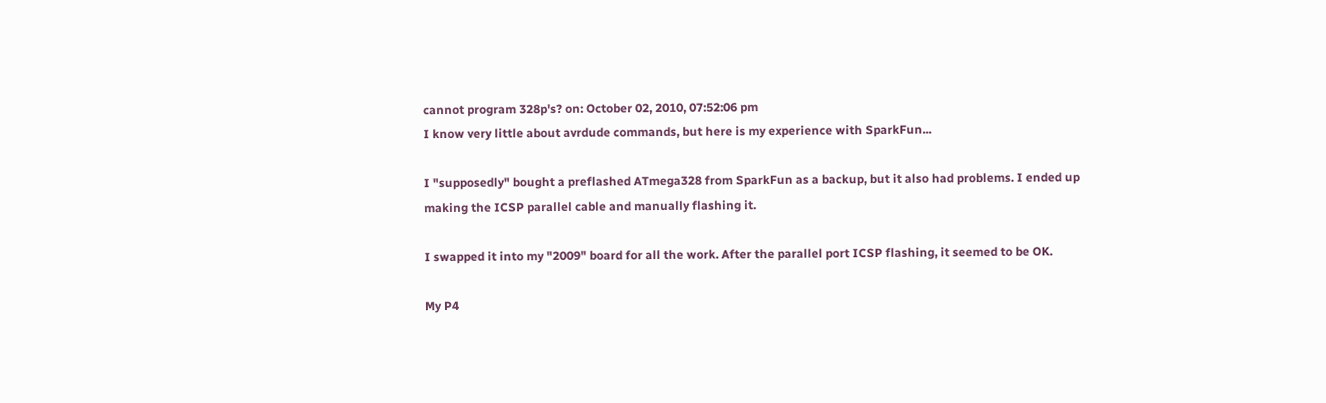cannot program 328p's? on: October 02, 2010, 07:52:06 pm
I know very little about avrdude commands, but here is my experience with SparkFun...

I "supposedly" bought a preflashed ATmega328 from SparkFun as a backup, but it also had problems. I ended up making the ICSP parallel cable and manually flashing it.

I swapped it into my "2009" board for all the work. After the parallel port ICSP flashing, it seemed to be OK.

My P4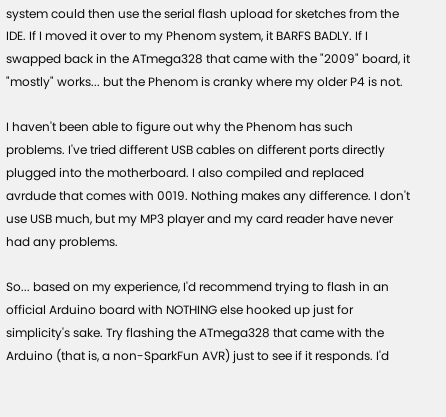system could then use the serial flash upload for sketches from the IDE. If I moved it over to my Phenom system, it BARFS BADLY. If I swapped back in the ATmega328 that came with the "2009" board, it "mostly" works... but the Phenom is cranky where my older P4 is not.

I haven't been able to figure out why the Phenom has such problems. I've tried different USB cables on different ports directly plugged into the motherboard. I also compiled and replaced avrdude that comes with 0019. Nothing makes any difference. I don't use USB much, but my MP3 player and my card reader have never had any problems.

So... based on my experience, I'd recommend trying to flash in an official Arduino board with NOTHING else hooked up just for simplicity's sake. Try flashing the ATmega328 that came with the Arduino (that is, a non-SparkFun AVR) just to see if it responds. I'd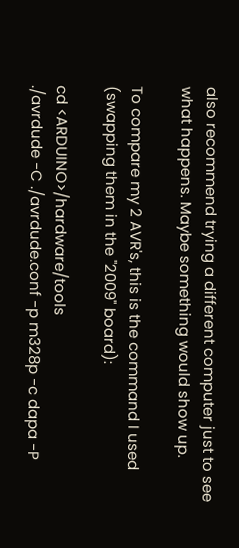also recommend trying a different computer just to see what happens. Maybe something would show up.

To compare my 2 AVR's, this is the command I used (swapping them in the "2009" board):

cd <ARDUINO>/hardware/tools
./avrdude -C ./avrdude.conf -p m328p -c dapa -P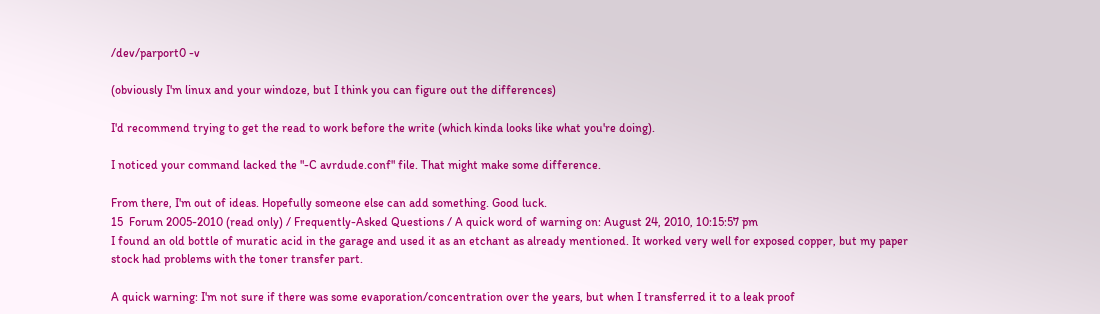/dev/parport0 -v

(obviously I'm linux and your windoze, but I think you can figure out the differences)

I'd recommend trying to get the read to work before the write (which kinda looks like what you're doing).

I noticed your command lacked the "-C avrdude.conf" file. That might make some difference.

From there, I'm out of ideas. Hopefully someone else can add something. Good luck.
15  Forum 2005-2010 (read only) / Frequently-Asked Questions / A quick word of warning on: August 24, 2010, 10:15:57 pm
I found an old bottle of muratic acid in the garage and used it as an etchant as already mentioned. It worked very well for exposed copper, but my paper stock had problems with the toner transfer part.

A quick warning: I'm not sure if there was some evaporation/concentration over the years, but when I transferred it to a leak proof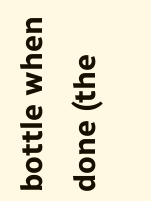bottle when done (the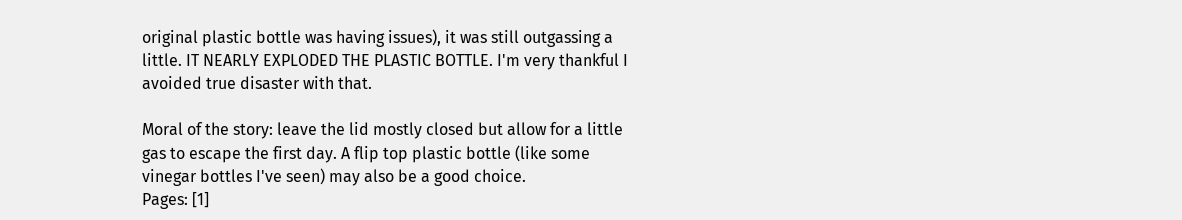original plastic bottle was having issues), it was still outgassing a little. IT NEARLY EXPLODED THE PLASTIC BOTTLE. I'm very thankful I avoided true disaster with that.

Moral of the story: leave the lid mostly closed but allow for a little gas to escape the first day. A flip top plastic bottle (like some vinegar bottles I've seen) may also be a good choice.
Pages: [1]